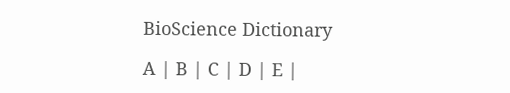BioScience Dictionary

A | B | C | D | E |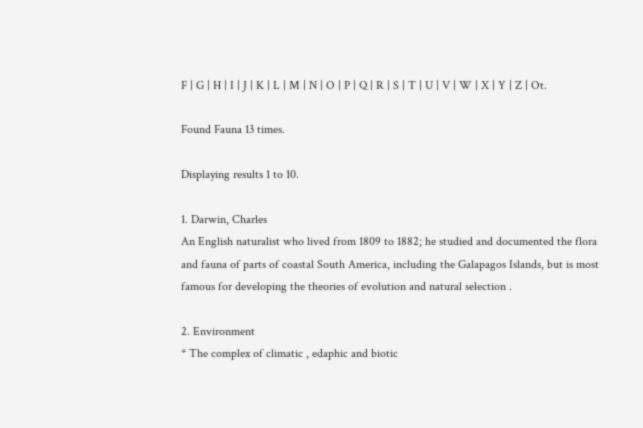F | G | H | I | J | K | L | M | N | O | P | Q | R | S | T | U | V | W | X | Y | Z | Ot.

Found Fauna 13 times.

Displaying results 1 to 10.

1. Darwin, Charles
An English naturalist who lived from 1809 to 1882; he studied and documented the flora and fauna of parts of coastal South America, including the Galapagos Islands, but is most famous for developing the theories of evolution and natural selection .

2. Environment
* The complex of climatic , edaphic and biotic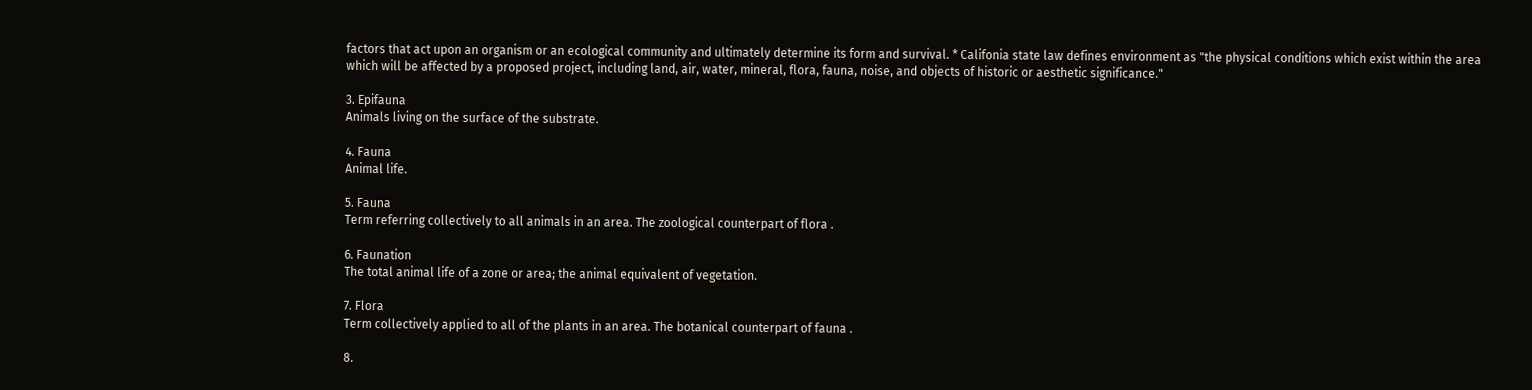factors that act upon an organism or an ecological community and ultimately determine its form and survival. * Califonia state law defines environment as "the physical conditions which exist within the area which will be affected by a proposed project, including land, air, water, mineral, flora, fauna, noise, and objects of historic or aesthetic significance."

3. Epifauna
Animals living on the surface of the substrate.

4. Fauna
Animal life.

5. Fauna
Term referring collectively to all animals in an area. The zoological counterpart of flora .

6. Faunation
The total animal life of a zone or area; the animal equivalent of vegetation.

7. Flora
Term collectively applied to all of the plants in an area. The botanical counterpart of fauna .

8.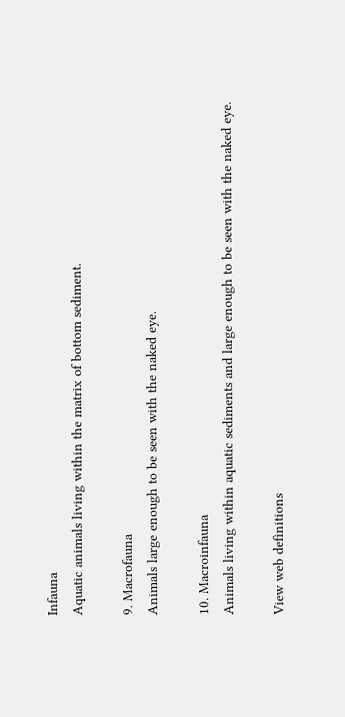Infauna
Aquatic animals living within the matrix of bottom sediment.

9. Macrofauna
Animals large enough to be seen with the naked eye.

10. Macroinfauna
Animals living within aquatic sediments and large enough to be seen with the naked eye.

View web definitions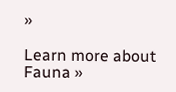»

Learn more about Fauna »